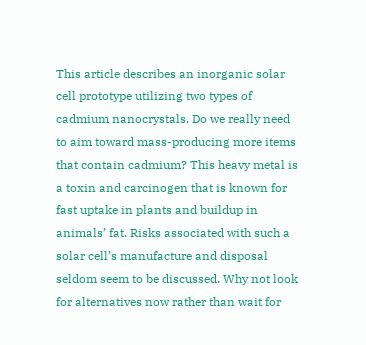This article describes an inorganic solar cell prototype utilizing two types of cadmium nanocrystals. Do we really need to aim toward mass-producing more items that contain cadmium? This heavy metal is a toxin and carcinogen that is known for fast uptake in plants and buildup in animals’ fat. Risks associated with such a solar cell’s manufacture and disposal seldom seem to be discussed. Why not look for alternatives now rather than wait for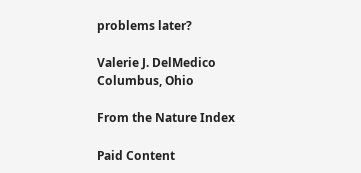problems later?

Valerie J. DelMedico
Columbus, Ohio

From the Nature Index

Paid Content